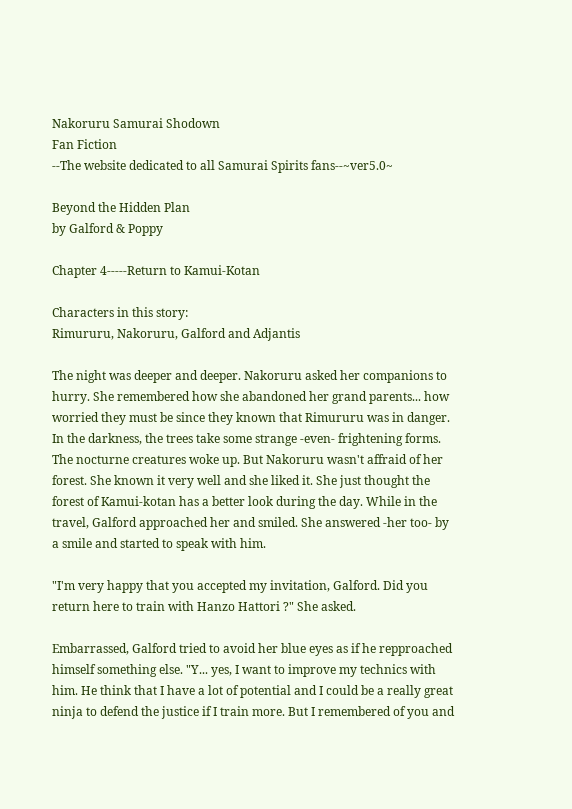Nakoruru Samurai Shodown
Fan Fiction
--The website dedicated to all Samurai Spirits fans--~ver5.0~

Beyond the Hidden Plan
by Galford & Poppy

Chapter 4-----Return to Kamui-Kotan

Characters in this story:
Rimururu, Nakoruru, Galford and Adjantis

The night was deeper and deeper. Nakoruru asked her companions to hurry. She remembered how she abandoned her grand parents... how worried they must be since they known that Rimururu was in danger. In the darkness, the trees take some strange -even- frightening forms. The nocturne creatures woke up. But Nakoruru wasn't affraid of her forest. She known it very well and she liked it. She just thought the forest of Kamui-kotan has a better look during the day. While in the travel, Galford approached her and smiled. She answered -her too- by a smile and started to speak with him.

"I'm very happy that you accepted my invitation, Galford. Did you return here to train with Hanzo Hattori ?" She asked.

Embarrassed, Galford tried to avoid her blue eyes as if he repproached himself something else. "Y... yes, I want to improve my technics with him. He think that I have a lot of potential and I could be a really great ninja to defend the justice if I train more. But I remembered of you and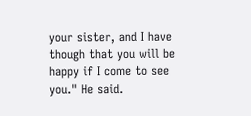your sister, and I have though that you will be happy if I come to see you." He said.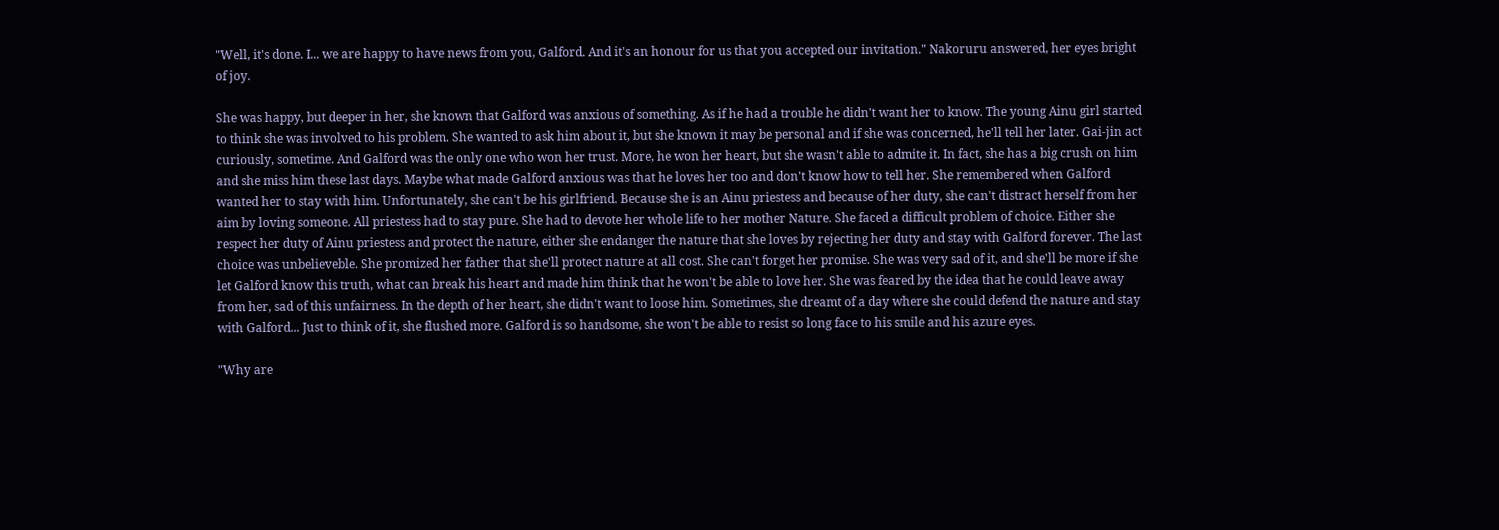"Well, it's done. I... we are happy to have news from you, Galford. And it's an honour for us that you accepted our invitation." Nakoruru answered, her eyes bright of joy.

She was happy, but deeper in her, she known that Galford was anxious of something. As if he had a trouble he didn't want her to know. The young Ainu girl started to think she was involved to his problem. She wanted to ask him about it, but she known it may be personal and if she was concerned, he'll tell her later. Gai-jin act curiously, sometime. And Galford was the only one who won her trust. More, he won her heart, but she wasn't able to admite it. In fact, she has a big crush on him and she miss him these last days. Maybe what made Galford anxious was that he loves her too and don't know how to tell her. She remembered when Galford wanted her to stay with him. Unfortunately, she can't be his girlfriend. Because she is an Ainu priestess and because of her duty, she can't distract herself from her aim by loving someone. All priestess had to stay pure. She had to devote her whole life to her mother Nature. She faced a difficult problem of choice. Either she respect her duty of Ainu priestess and protect the nature, either she endanger the nature that she loves by rejecting her duty and stay with Galford forever. The last choice was unbelieveble. She promized her father that she'll protect nature at all cost. She can't forget her promise. She was very sad of it, and she'll be more if she let Galford know this truth, what can break his heart and made him think that he won't be able to love her. She was feared by the idea that he could leave away from her, sad of this unfairness. In the depth of her heart, she didn't want to loose him. Sometimes, she dreamt of a day where she could defend the nature and stay with Galford... Just to think of it, she flushed more. Galford is so handsome, she won't be able to resist so long face to his smile and his azure eyes.

"Why are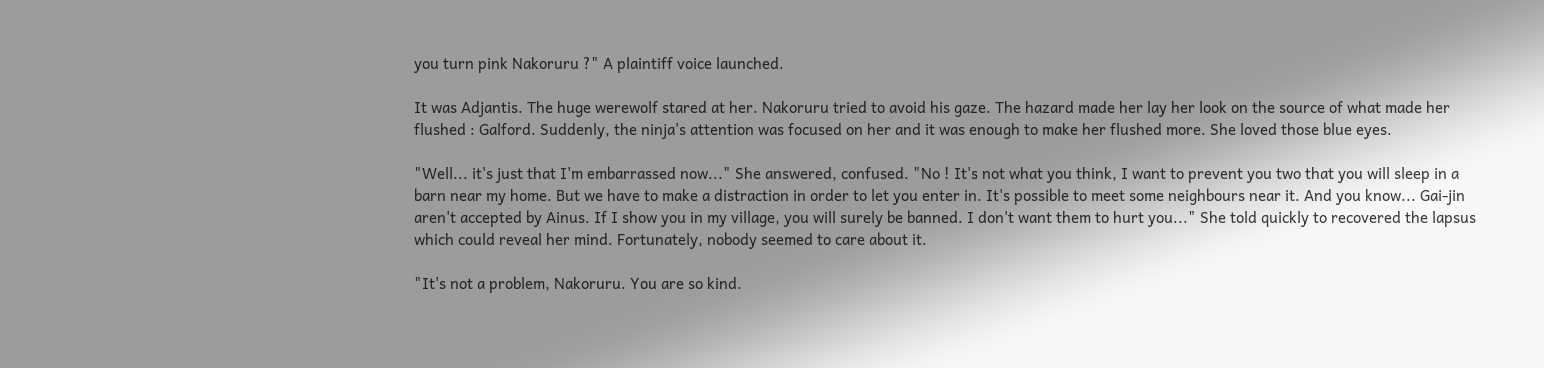you turn pink Nakoruru ?" A plaintiff voice launched.

It was Adjantis. The huge werewolf stared at her. Nakoruru tried to avoid his gaze. The hazard made her lay her look on the source of what made her flushed : Galford. Suddenly, the ninja's attention was focused on her and it was enough to make her flushed more. She loved those blue eyes.

"Well... it's just that I'm embarrassed now..." She answered, confused. "No ! It's not what you think, I want to prevent you two that you will sleep in a barn near my home. But we have to make a distraction in order to let you enter in. It's possible to meet some neighbours near it. And you know... Gai-jin aren't accepted by Ainus. If I show you in my village, you will surely be banned. I don't want them to hurt you..." She told quickly to recovered the lapsus which could reveal her mind. Fortunately, nobody seemed to care about it.

"It's not a problem, Nakoruru. You are so kind.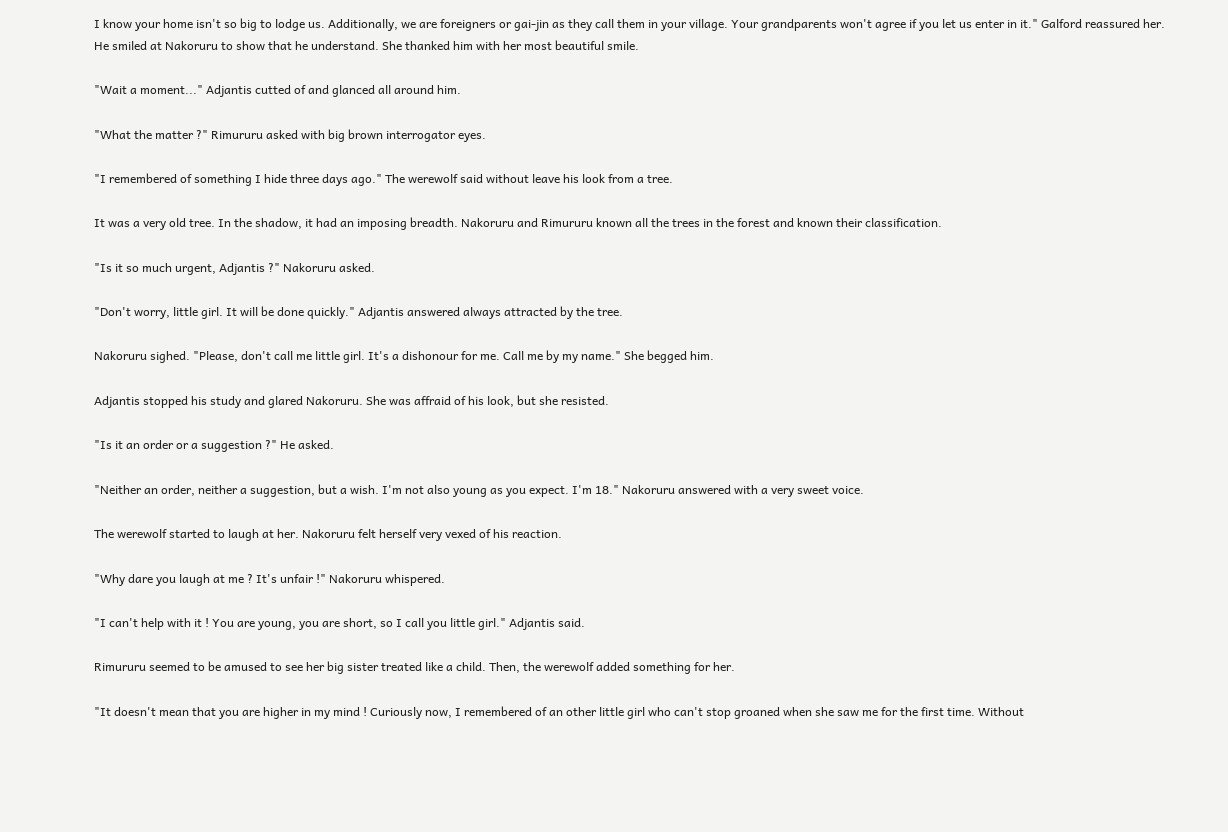I know your home isn't so big to lodge us. Additionally, we are foreigners or gai-jin as they call them in your village. Your grandparents won't agree if you let us enter in it." Galford reassured her. He smiled at Nakoruru to show that he understand. She thanked him with her most beautiful smile.

"Wait a moment..." Adjantis cutted of and glanced all around him.

"What the matter ?" Rimururu asked with big brown interrogator eyes.

"I remembered of something I hide three days ago." The werewolf said without leave his look from a tree.

It was a very old tree. In the shadow, it had an imposing breadth. Nakoruru and Rimururu known all the trees in the forest and known their classification.

"Is it so much urgent, Adjantis ?" Nakoruru asked.

"Don't worry, little girl. It will be done quickly." Adjantis answered always attracted by the tree.

Nakoruru sighed. "Please, don't call me little girl. It's a dishonour for me. Call me by my name." She begged him.

Adjantis stopped his study and glared Nakoruru. She was affraid of his look, but she resisted.

"Is it an order or a suggestion ?" He asked.

"Neither an order, neither a suggestion, but a wish. I'm not also young as you expect. I'm 18." Nakoruru answered with a very sweet voice.

The werewolf started to laugh at her. Nakoruru felt herself very vexed of his reaction.

"Why dare you laugh at me ? It's unfair !" Nakoruru whispered.

"I can't help with it ! You are young, you are short, so I call you little girl." Adjantis said.

Rimururu seemed to be amused to see her big sister treated like a child. Then, the werewolf added something for her.

"It doesn't mean that you are higher in my mind ! Curiously now, I remembered of an other little girl who can't stop groaned when she saw me for the first time. Without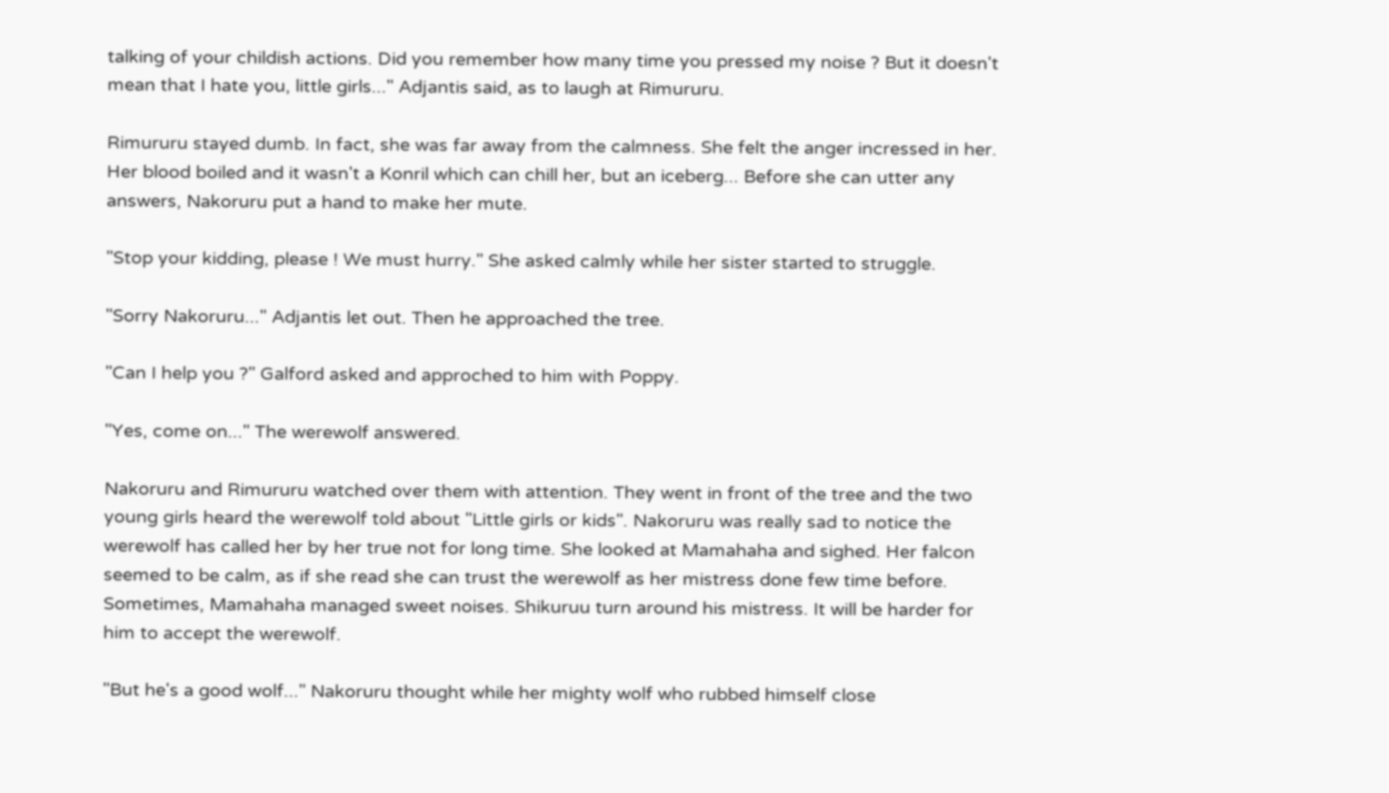talking of your childish actions. Did you remember how many time you pressed my noise ? But it doesn't mean that I hate you, little girls..." Adjantis said, as to laugh at Rimururu.

Rimururu stayed dumb. In fact, she was far away from the calmness. She felt the anger incressed in her. Her blood boiled and it wasn't a Konril which can chill her, but an iceberg... Before she can utter any answers, Nakoruru put a hand to make her mute.

"Stop your kidding, please ! We must hurry." She asked calmly while her sister started to struggle.

"Sorry Nakoruru..." Adjantis let out. Then he approached the tree.

"Can I help you ?" Galford asked and approched to him with Poppy.

"Yes, come on..." The werewolf answered.

Nakoruru and Rimururu watched over them with attention. They went in front of the tree and the two young girls heard the werewolf told about "Little girls or kids". Nakoruru was really sad to notice the werewolf has called her by her true not for long time. She looked at Mamahaha and sighed. Her falcon seemed to be calm, as if she read she can trust the werewolf as her mistress done few time before. Sometimes, Mamahaha managed sweet noises. Shikuruu turn around his mistress. It will be harder for him to accept the werewolf.

"But he's a good wolf..." Nakoruru thought while her mighty wolf who rubbed himself close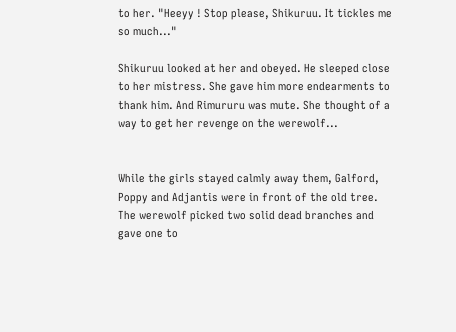to her. "Heeyy ! Stop please, Shikuruu. It tickles me so much..."

Shikuruu looked at her and obeyed. He sleeped close to her mistress. She gave him more endearments to thank him. And Rimururu was mute. She thought of a way to get her revenge on the werewolf...


While the girls stayed calmly away them, Galford, Poppy and Adjantis were in front of the old tree. The werewolf picked two solid dead branches and gave one to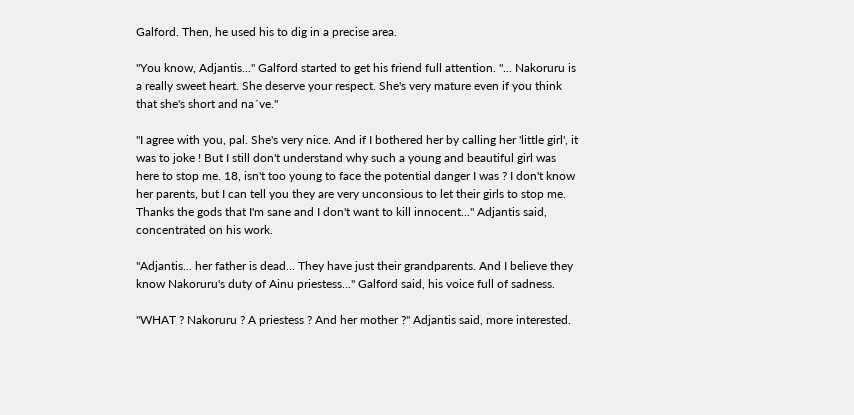Galford. Then, he used his to dig in a precise area.

"You know, Adjantis..." Galford started to get his friend full attention. "... Nakoruru is a really sweet heart. She deserve your respect. She's very mature even if you think that she's short and na´ve."

"I agree with you, pal. She's very nice. And if I bothered her by calling her 'little girl', it was to joke ! But I still don't understand why such a young and beautiful girl was here to stop me. 18, isn't too young to face the potential danger I was ? I don't know her parents, but I can tell you they are very unconsious to let their girls to stop me. Thanks the gods that I'm sane and I don't want to kill innocent..." Adjantis said, concentrated on his work.

"Adjantis... her father is dead... They have just their grandparents. And I believe they know Nakoruru's duty of Ainu priestess..." Galford said, his voice full of sadness.

"WHAT ? Nakoruru ? A priestess ? And her mother ?" Adjantis said, more interested.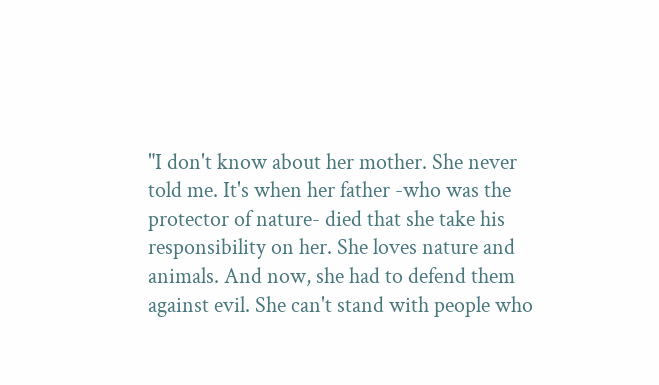"I don't know about her mother. She never told me. It's when her father -who was the protector of nature- died that she take his responsibility on her. She loves nature and animals. And now, she had to defend them against evil. She can't stand with people who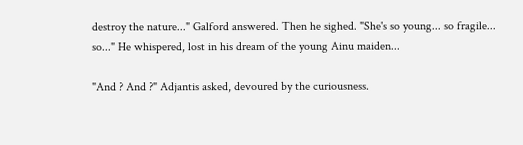destroy the nature..." Galford answered. Then he sighed. "She's so young... so fragile... so..." He whispered, lost in his dream of the young Ainu maiden...

"And ? And ?" Adjantis asked, devoured by the curiousness.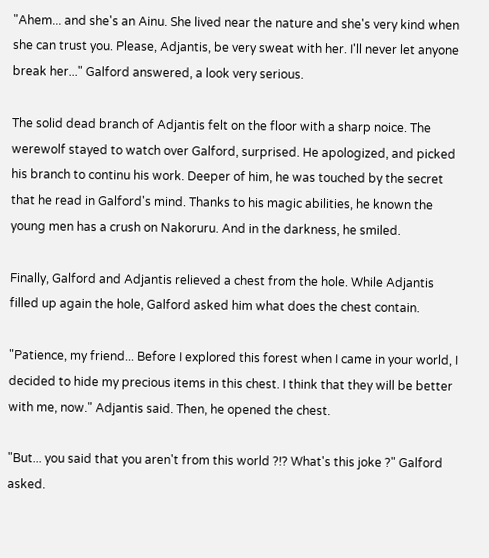"Ahem... and she's an Ainu. She lived near the nature and she's very kind when she can trust you. Please, Adjantis, be very sweat with her. I'll never let anyone break her..." Galford answered, a look very serious.

The solid dead branch of Adjantis felt on the floor with a sharp noice. The werewolf stayed to watch over Galford, surprised. He apologized, and picked his branch to continu his work. Deeper of him, he was touched by the secret that he read in Galford's mind. Thanks to his magic abilities, he known the young men has a crush on Nakoruru. And in the darkness, he smiled.

Finally, Galford and Adjantis relieved a chest from the hole. While Adjantis filled up again the hole, Galford asked him what does the chest contain.

"Patience, my friend... Before I explored this forest when I came in your world, I decided to hide my precious items in this chest. I think that they will be better with me, now." Adjantis said. Then, he opened the chest.

"But... you said that you aren't from this world ?!? What's this joke ?" Galford asked.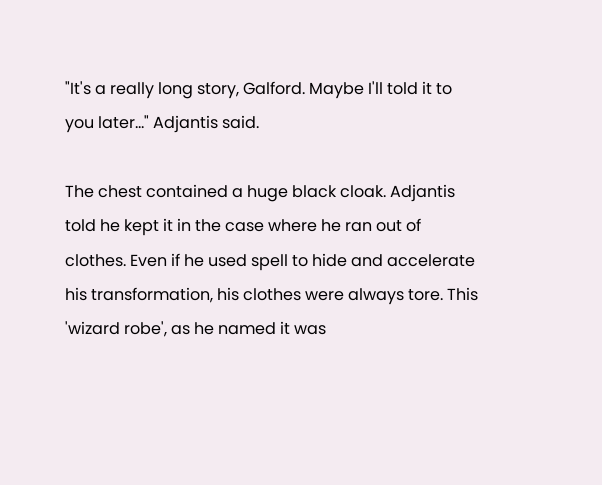"It's a really long story, Galford. Maybe I'll told it to you later..." Adjantis said.

The chest contained a huge black cloak. Adjantis told he kept it in the case where he ran out of clothes. Even if he used spell to hide and accelerate his transformation, his clothes were always tore. This 'wizard robe', as he named it was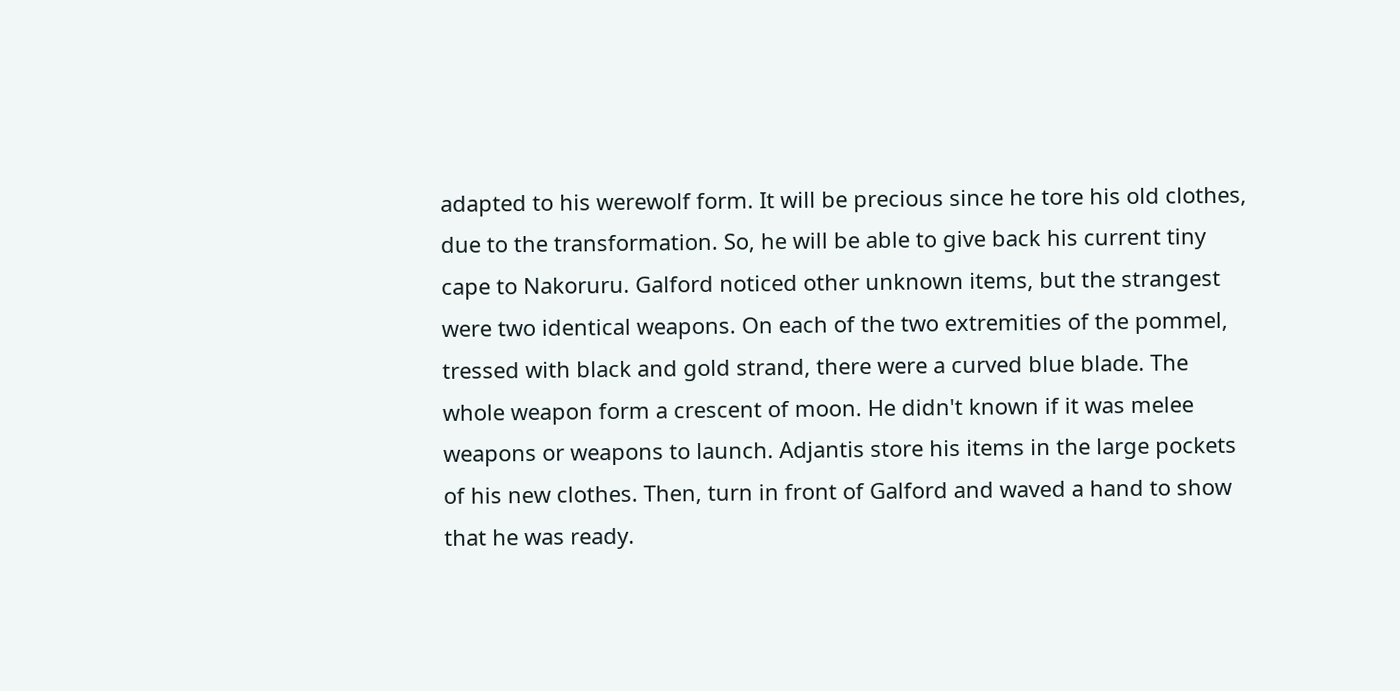adapted to his werewolf form. It will be precious since he tore his old clothes, due to the transformation. So, he will be able to give back his current tiny cape to Nakoruru. Galford noticed other unknown items, but the strangest were two identical weapons. On each of the two extremities of the pommel, tressed with black and gold strand, there were a curved blue blade. The whole weapon form a crescent of moon. He didn't known if it was melee weapons or weapons to launch. Adjantis store his items in the large pockets of his new clothes. Then, turn in front of Galford and waved a hand to show that he was ready.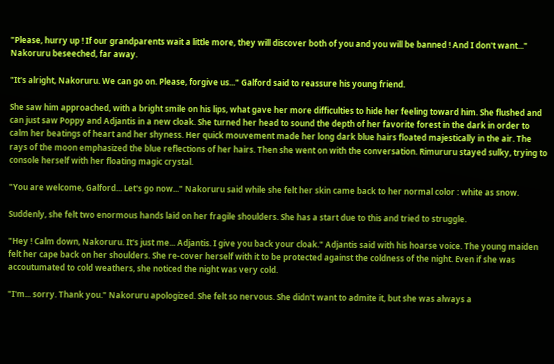"Please, hurry up ! If our grandparents wait a little more, they will discover both of you and you will be banned ! And I don't want..." Nakoruru beseeched, far away.

"It's alright, Nakoruru. We can go on. Please, forgive us..." Galford said to reassure his young friend.

She saw him approached, with a bright smile on his lips, what gave her more difficulties to hide her feeling toward him. She flushed and can just saw Poppy and Adjantis in a new cloak. She turned her head to sound the depth of her favorite forest in the dark in order to calm her beatings of heart and her shyness. Her quick mouvement made her long dark blue hairs floated majestically in the air. The rays of the moon emphasized the blue reflections of her hairs. Then she went on with the conversation. Rimururu stayed sulky, trying to console herself with her floating magic crystal.

"You are welcome, Galford... Let's go now..." Nakoruru said while she felt her skin came back to her normal color : white as snow.

Suddenly, she felt two enormous hands laid on her fragile shoulders. She has a start due to this and tried to struggle.

"Hey ! Calm down, Nakoruru. It's just me... Adjantis. I give you back your cloak." Adjantis said with his hoarse voice. The young maiden felt her cape back on her shoulders. She re-cover herself with it to be protected against the coldness of the night. Even if she was accoutumated to cold weathers, she noticed the night was very cold.

"I'm... sorry. Thank you." Nakoruru apologized. She felt so nervous. She didn't want to admite it, but she was always a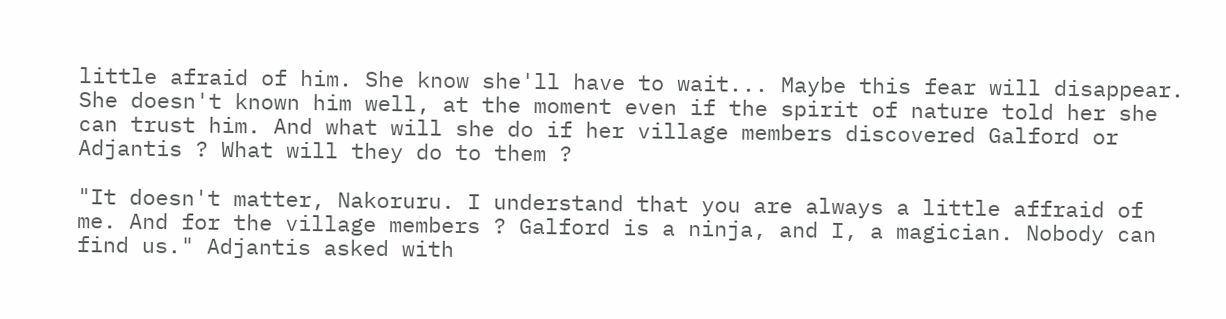little afraid of him. She know she'll have to wait... Maybe this fear will disappear. She doesn't known him well, at the moment even if the spirit of nature told her she can trust him. And what will she do if her village members discovered Galford or Adjantis ? What will they do to them ?

"It doesn't matter, Nakoruru. I understand that you are always a little affraid of me. And for the village members ? Galford is a ninja, and I, a magician. Nobody can find us." Adjantis asked with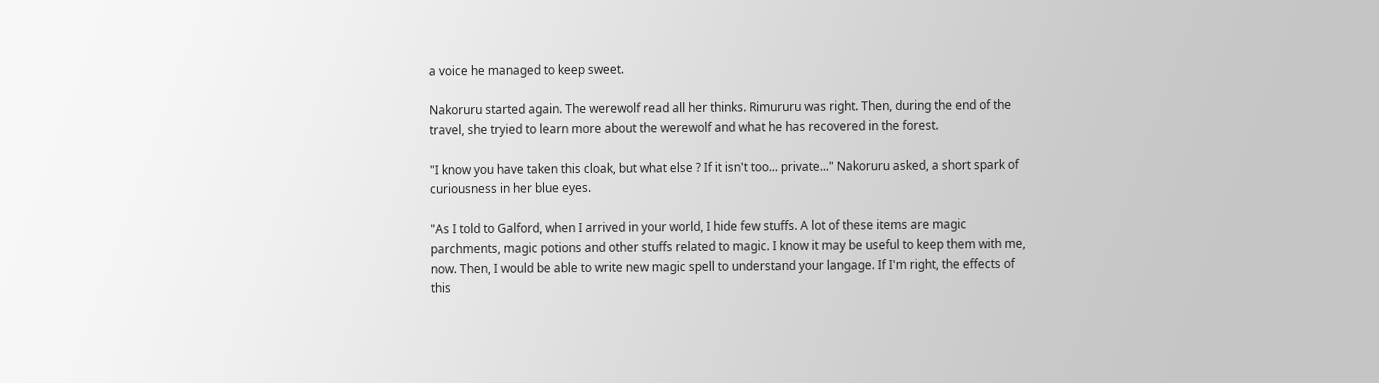a voice he managed to keep sweet.

Nakoruru started again. The werewolf read all her thinks. Rimururu was right. Then, during the end of the travel, she tryied to learn more about the werewolf and what he has recovered in the forest.

"I know you have taken this cloak, but what else ? If it isn't too... private..." Nakoruru asked, a short spark of curiousness in her blue eyes.

"As I told to Galford, when I arrived in your world, I hide few stuffs. A lot of these items are magic parchments, magic potions and other stuffs related to magic. I know it may be useful to keep them with me, now. Then, I would be able to write new magic spell to understand your langage. If I'm right, the effects of this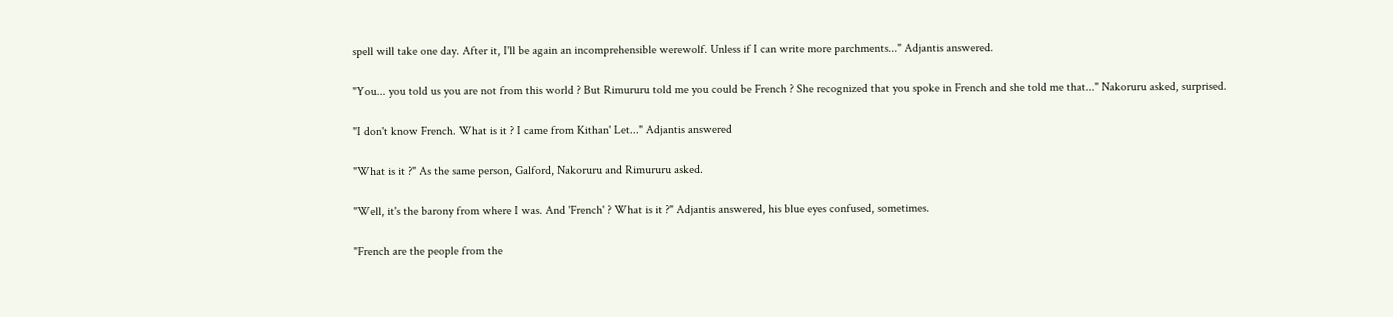spell will take one day. After it, I'll be again an incomprehensible werewolf. Unless if I can write more parchments..." Adjantis answered.

"You... you told us you are not from this world ? But Rimururu told me you could be French ? She recognized that you spoke in French and she told me that..." Nakoruru asked, surprised.

"I don't know French. What is it ? I came from Kithan' Let..." Adjantis answered

"What is it ?" As the same person, Galford, Nakoruru and Rimururu asked.

"Well, it's the barony from where I was. And 'French' ? What is it ?" Adjantis answered, his blue eyes confused, sometimes.

"French are the people from the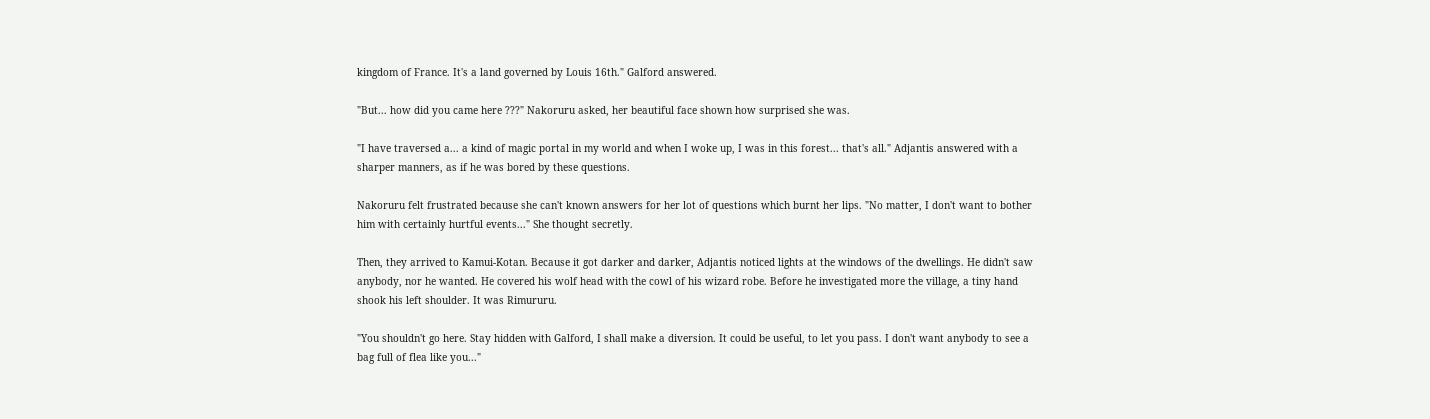kingdom of France. It's a land governed by Louis 16th." Galford answered.

"But... how did you came here ???" Nakoruru asked, her beautiful face shown how surprised she was.

"I have traversed a... a kind of magic portal in my world and when I woke up, I was in this forest... that's all." Adjantis answered with a sharper manners, as if he was bored by these questions.

Nakoruru felt frustrated because she can't known answers for her lot of questions which burnt her lips. "No matter, I don't want to bother him with certainly hurtful events..." She thought secretly.

Then, they arrived to Kamui-Kotan. Because it got darker and darker, Adjantis noticed lights at the windows of the dwellings. He didn't saw anybody, nor he wanted. He covered his wolf head with the cowl of his wizard robe. Before he investigated more the village, a tiny hand shook his left shoulder. It was Rimururu.

"You shouldn't go here. Stay hidden with Galford, I shall make a diversion. It could be useful, to let you pass. I don't want anybody to see a bag full of flea like you..."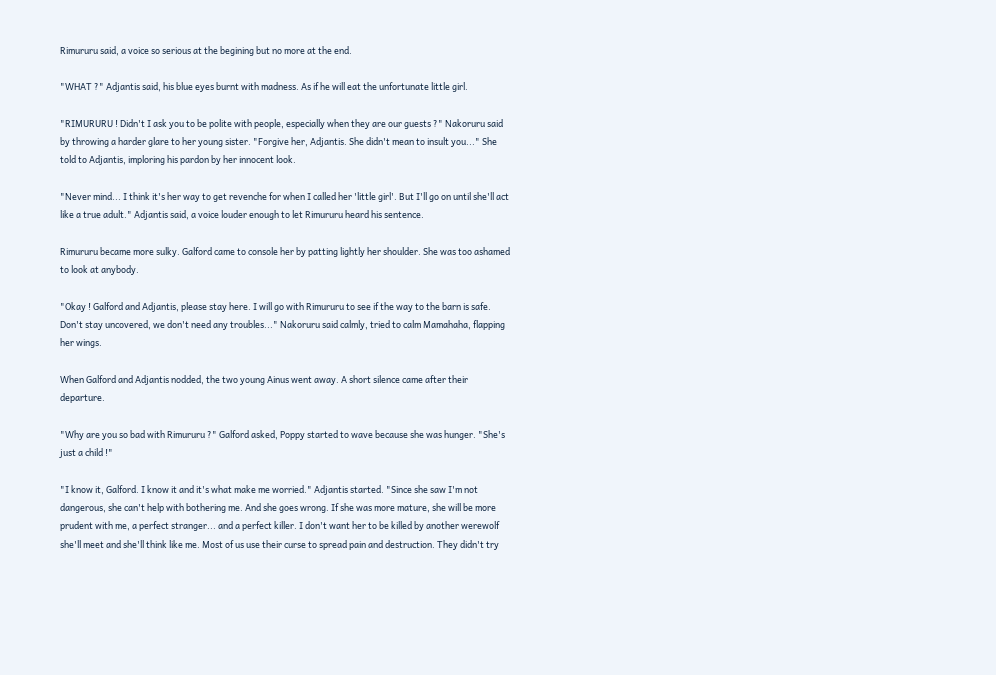Rimururu said, a voice so serious at the begining but no more at the end.

"WHAT ?" Adjantis said, his blue eyes burnt with madness. As if he will eat the unfortunate little girl.

"RIMURURU ! Didn't I ask you to be polite with people, especially when they are our guests ?" Nakoruru said by throwing a harder glare to her young sister. "Forgive her, Adjantis. She didn't mean to insult you..." She told to Adjantis, imploring his pardon by her innocent look.

"Never mind... I think it's her way to get revenche for when I called her 'little girl'. But I'll go on until she'll act like a true adult." Adjantis said, a voice louder enough to let Rimururu heard his sentence.

Rimururu became more sulky. Galford came to console her by patting lightly her shoulder. She was too ashamed to look at anybody.

"Okay ! Galford and Adjantis, please stay here. I will go with Rimururu to see if the way to the barn is safe. Don't stay uncovered, we don't need any troubles..." Nakoruru said calmly, tried to calm Mamahaha, flapping her wings.

When Galford and Adjantis nodded, the two young Ainus went away. A short silence came after their departure.

"Why are you so bad with Rimururu ?" Galford asked, Poppy started to wave because she was hunger. "She's just a child !"

"I know it, Galford. I know it and it's what make me worried." Adjantis started. "Since she saw I'm not dangerous, she can't help with bothering me. And she goes wrong. If she was more mature, she will be more prudent with me, a perfect stranger... and a perfect killer. I don't want her to be killed by another werewolf she'll meet and she'll think like me. Most of us use their curse to spread pain and destruction. They didn't try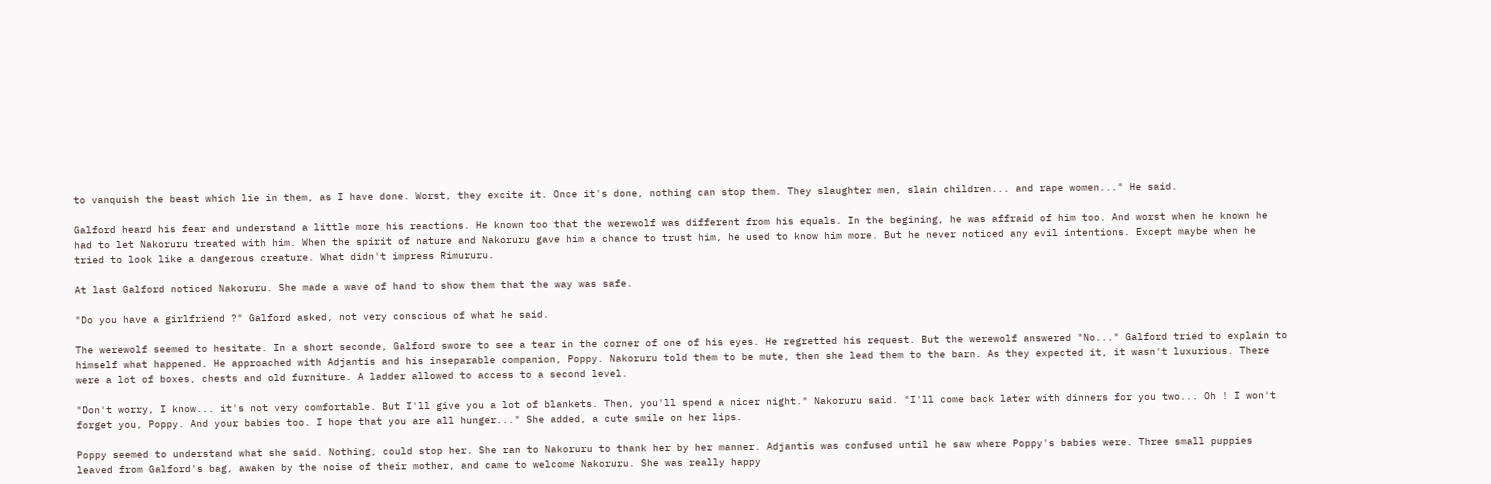to vanquish the beast which lie in them, as I have done. Worst, they excite it. Once it's done, nothing can stop them. They slaughter men, slain children... and rape women..." He said.

Galford heard his fear and understand a little more his reactions. He known too that the werewolf was different from his equals. In the begining, he was affraid of him too. And worst when he known he had to let Nakoruru treated with him. When the spirit of nature and Nakoruru gave him a chance to trust him, he used to know him more. But he never noticed any evil intentions. Except maybe when he tried to look like a dangerous creature. What didn't impress Rimururu.

At last Galford noticed Nakoruru. She made a wave of hand to show them that the way was safe.

"Do you have a girlfriend ?" Galford asked, not very conscious of what he said.

The werewolf seemed to hesitate. In a short seconde, Galford swore to see a tear in the corner of one of his eyes. He regretted his request. But the werewolf answered "No..." Galford tried to explain to himself what happened. He approached with Adjantis and his inseparable companion, Poppy. Nakoruru told them to be mute, then she lead them to the barn. As they expected it, it wasn't luxurious. There were a lot of boxes, chests and old furniture. A ladder allowed to access to a second level.

"Don't worry, I know... it's not very comfortable. But I'll give you a lot of blankets. Then, you'll spend a nicer night." Nakoruru said. "I'll come back later with dinners for you two... Oh ! I won't forget you, Poppy. And your babies too. I hope that you are all hunger..." She added, a cute smile on her lips.

Poppy seemed to understand what she said. Nothing, could stop her. She ran to Nakoruru to thank her by her manner. Adjantis was confused until he saw where Poppy's babies were. Three small puppies leaved from Galford's bag, awaken by the noise of their mother, and came to welcome Nakoruru. She was really happy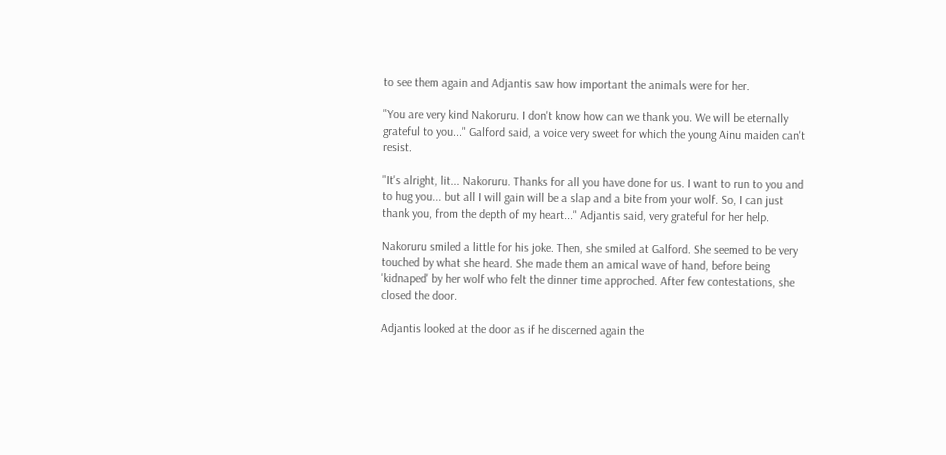to see them again and Adjantis saw how important the animals were for her.

"You are very kind Nakoruru. I don't know how can we thank you. We will be eternally grateful to you..." Galford said, a voice very sweet for which the young Ainu maiden can't resist.

"It's alright, lit... Nakoruru. Thanks for all you have done for us. I want to run to you and to hug you... but all I will gain will be a slap and a bite from your wolf. So, I can just thank you, from the depth of my heart..." Adjantis said, very grateful for her help.

Nakoruru smiled a little for his joke. Then, she smiled at Galford. She seemed to be very touched by what she heard. She made them an amical wave of hand, before being 'kidnaped' by her wolf who felt the dinner time approched. After few contestations, she closed the door.

Adjantis looked at the door as if he discerned again the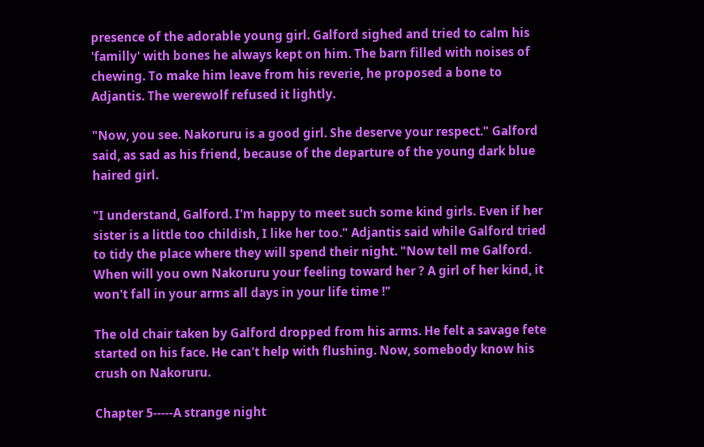presence of the adorable young girl. Galford sighed and tried to calm his 'familly' with bones he always kept on him. The barn filled with noises of chewing. To make him leave from his reverie, he proposed a bone to Adjantis. The werewolf refused it lightly.

"Now, you see. Nakoruru is a good girl. She deserve your respect." Galford said, as sad as his friend, because of the departure of the young dark blue haired girl.

"I understand, Galford. I'm happy to meet such some kind girls. Even if her sister is a little too childish, I like her too." Adjantis said while Galford tried to tidy the place where they will spend their night. "Now tell me Galford. When will you own Nakoruru your feeling toward her ? A girl of her kind, it won't fall in your arms all days in your life time !"

The old chair taken by Galford dropped from his arms. He felt a savage fete started on his face. He can't help with flushing. Now, somebody know his crush on Nakoruru.

Chapter 5-----A strange night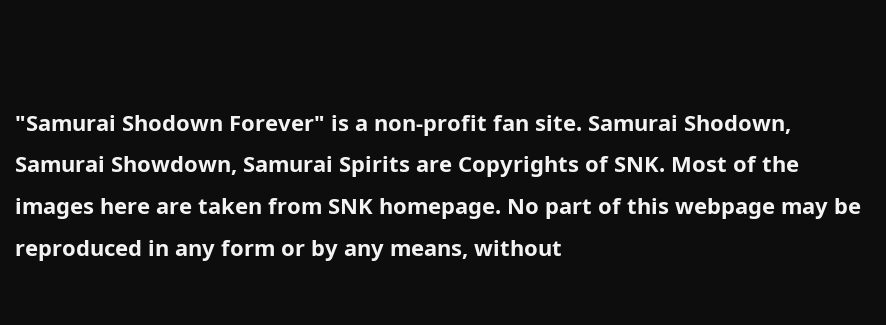"Samurai Shodown Forever" is a non-profit fan site. Samurai Shodown, Samurai Showdown, Samurai Spirits are Copyrights of SNK. Most of the images here are taken from SNK homepage. No part of this webpage may be reproduced in any form or by any means, without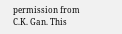permission from C.K. Gan. This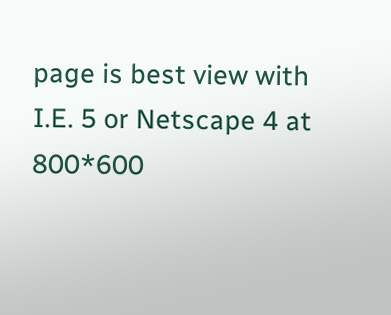page is best view with I.E. 5 or Netscape 4 at 800*600